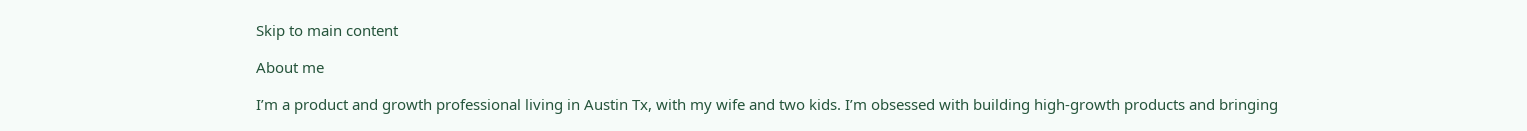Skip to main content

About me

I’m a product and growth professional living in Austin Tx, with my wife and two kids. I’m obsessed with building high-growth products and bringing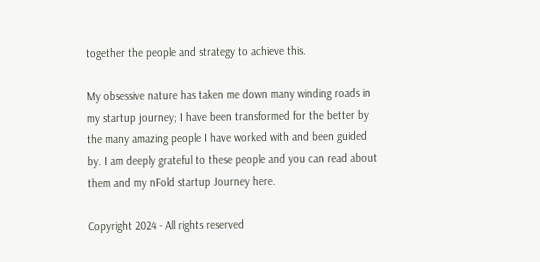together the people and strategy to achieve this.

My obsessive nature has taken me down many winding roads in my startup journey; I have been transformed for the better by the many amazing people I have worked with and been guided by. I am deeply grateful to these people and you can read about them and my nFold startup Journey here.

Copyright 2024 - All rights reserved